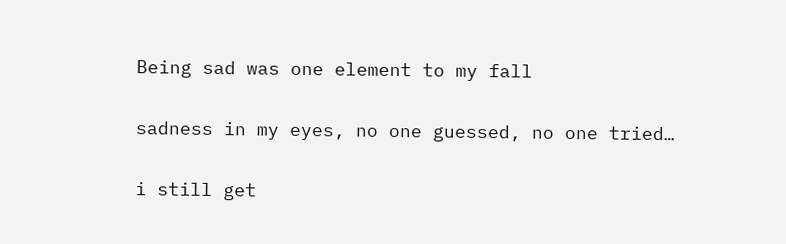Being sad was one element to my fall

sadness in my eyes, no one guessed, no one tried…

i still get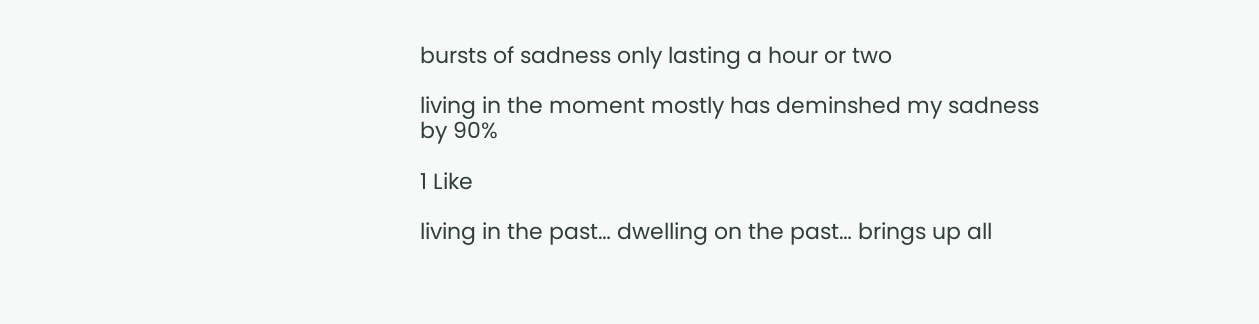bursts of sadness only lasting a hour or two

living in the moment mostly has deminshed my sadness by 90%

1 Like

living in the past… dwelling on the past… brings up all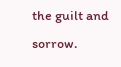the guilt and sorrow.